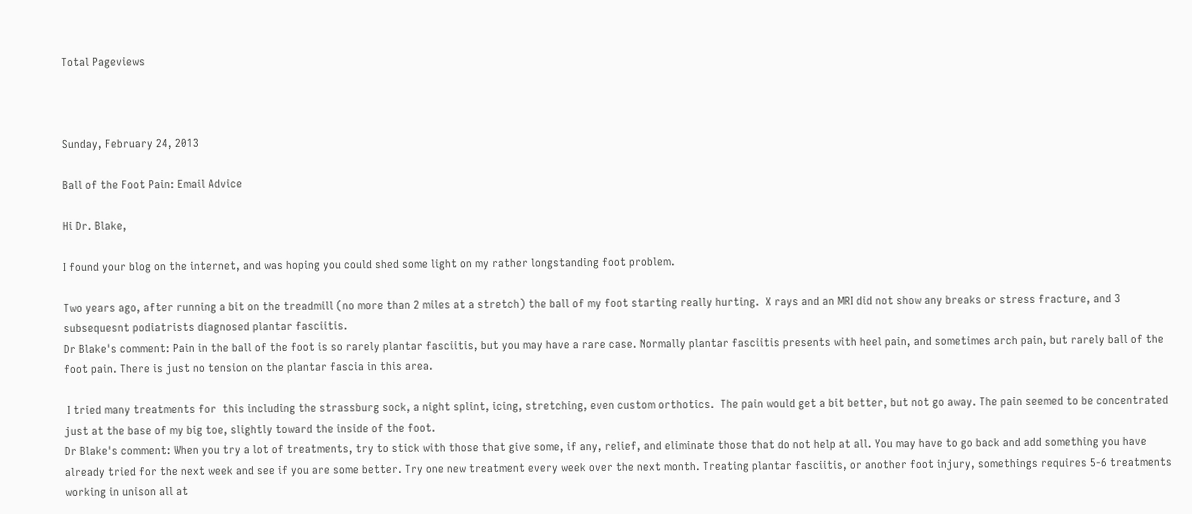Total Pageviews



Sunday, February 24, 2013

Ball of the Foot Pain: Email Advice

Hi Dr. Blake,

I found your blog on the internet, and was hoping you could shed some light on my rather longstanding foot problem.

Two years ago, after running a bit on the treadmill (no more than 2 miles at a stretch) the ball of my foot starting really hurting.  X rays and an MRI did not show any breaks or stress fracture, and 3 subsequesnt podiatrists diagnosed plantar fasciitis.
Dr Blake's comment: Pain in the ball of the foot is so rarely plantar fasciitis, but you may have a rare case. Normally plantar fasciitis presents with heel pain, and sometimes arch pain, but rarely ball of the foot pain. There is just no tension on the plantar fascia in this area.

 I tried many treatments for  this including the strassburg sock, a night splint, icing, stretching, even custom orthotics.  The pain would get a bit better, but not go away. The pain seemed to be concentrated just at the base of my big toe, slightly toward the inside of the foot.
Dr Blake's comment: When you try a lot of treatments, try to stick with those that give some, if any, relief, and eliminate those that do not help at all. You may have to go back and add something you have already tried for the next week and see if you are some better. Try one new treatment every week over the next month. Treating plantar fasciitis, or another foot injury, somethings requires 5-6 treatments working in unison all at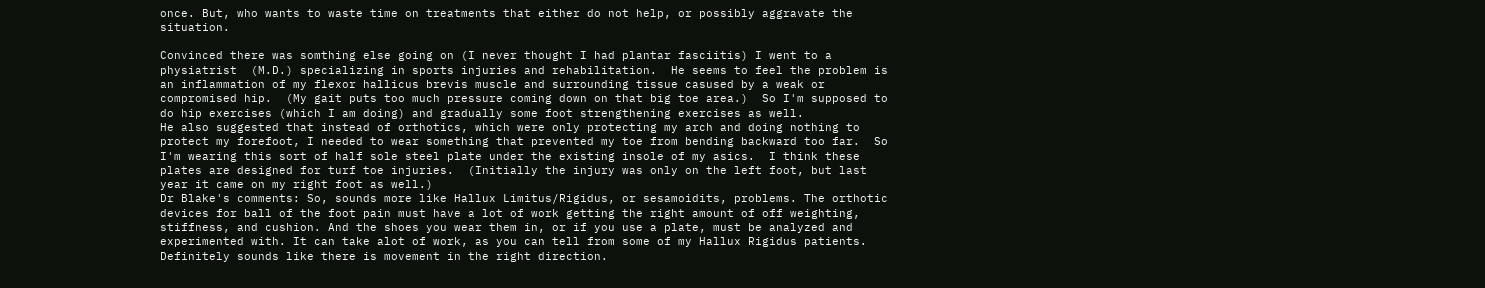once. But, who wants to waste time on treatments that either do not help, or possibly aggravate the situation.

Convinced there was somthing else going on (I never thought I had plantar fasciitis) I went to a physiatrist  (M.D.) specializing in sports injuries and rehabilitation.  He seems to feel the problem is an inflammation of my flexor hallicus brevis muscle and surrounding tissue casused by a weak or compromised hip.  (My gait puts too much pressure coming down on that big toe area.)  So I'm supposed to do hip exercises (which I am doing) and gradually some foot strengthening exercises as well.
He also suggested that instead of orthotics, which were only protecting my arch and doing nothing to protect my forefoot, I needed to wear something that prevented my toe from bending backward too far.  So I'm wearing this sort of half sole steel plate under the existing insole of my asics.  I think these plates are designed for turf toe injuries.  (Initially the injury was only on the left foot, but last year it came on my right foot as well.)
Dr Blake's comments: So, sounds more like Hallux Limitus/Rigidus, or sesamoidits, problems. The orthotic devices for ball of the foot pain must have a lot of work getting the right amount of off weighting, stiffness, and cushion. And the shoes you wear them in, or if you use a plate, must be analyzed and experimented with. It can take alot of work, as you can tell from some of my Hallux Rigidus patients. Definitely sounds like there is movement in the right direction.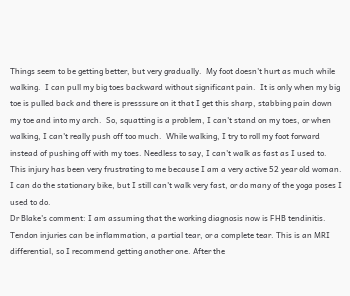Things seem to be getting better, but very gradually.  My foot doesn't hurt as much while walking.  I can pull my big toes backward without significant pain.  It is only when my big toe is pulled back and there is presssure on it that I get this sharp, stabbing pain down my toe and into my arch.  So, squatting is a problem, I can't stand on my toes, or when walking, I can't really push off too much.  While walking, I try to roll my foot forward instead of pushing off with my toes. Needless to say, I can't walk as fast as I used to.  This injury has been very frustrating to me because I am a very active 52 year old woman.  I can do the stationary bike, but I still can't walk very fast, or do many of the yoga poses I used to do.
Dr Blake's comment: I am assuming that the working diagnosis now is FHB tendinitis. Tendon injuries can be inflammation, a partial tear, or a complete tear. This is an MRI differential, so I recommend getting another one. After the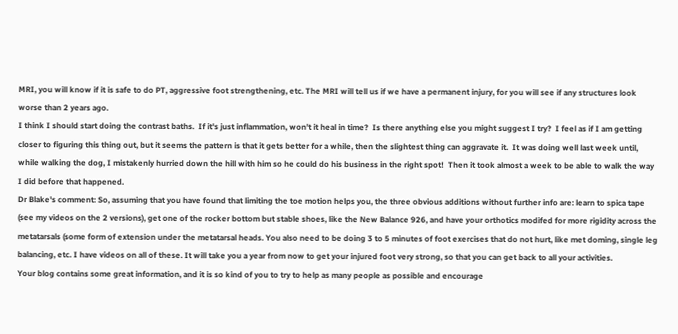MRI, you will know if it is safe to do PT, aggressive foot strengthening, etc. The MRI will tell us if we have a permanent injury, for you will see if any structures look worse than 2 years ago.
I think I should start doing the contrast baths.  If it's just inflammation, won't it heal in time?  Is there anything else you might suggest I try?  I feel as if I am getting closer to figuring this thing out, but it seems the pattern is that it gets better for a while, then the slightest thing can aggravate it.  It was doing well last week until, while walking the dog, I mistakenly hurried down the hill with him so he could do his business in the right spot!  Then it took almost a week to be able to walk the way I did before that happened.
Dr Blake's comment: So, assuming that you have found that limiting the toe motion helps you, the three obvious additions without further info are: learn to spica tape (see my videos on the 2 versions), get one of the rocker bottom but stable shoes, like the New Balance 926, and have your orthotics modifed for more rigidity across the metatarsals (some form of extension under the metatarsal heads. You also need to be doing 3 to 5 minutes of foot exercises that do not hurt, like met doming, single leg balancing, etc. I have videos on all of these. It will take you a year from now to get your injured foot very strong, so that you can get back to all your activities.
Your blog contains some great information, and it is so kind of you to try to help as many people as possible and encourage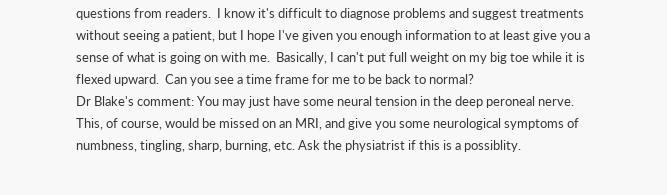questions from readers.  I know it's difficult to diagnose problems and suggest treatments without seeing a patient, but I hope I've given you enough information to at least give you a sense of what is going on with me.  Basically, I can't put full weight on my big toe while it is flexed upward.  Can you see a time frame for me to be back to normal?
Dr Blake's comment: You may just have some neural tension in the deep peroneal nerve. This, of course, would be missed on an MRI, and give you some neurological symptoms of numbness, tingling, sharp, burning, etc. Ask the physiatrist if this is a possiblity.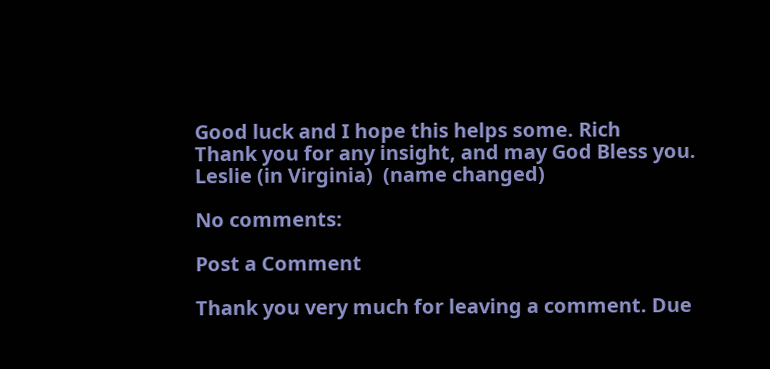Good luck and I hope this helps some. Rich
Thank you for any insight, and may God Bless you.
Leslie (in Virginia)  (name changed)

No comments:

Post a Comment

Thank you very much for leaving a comment. Due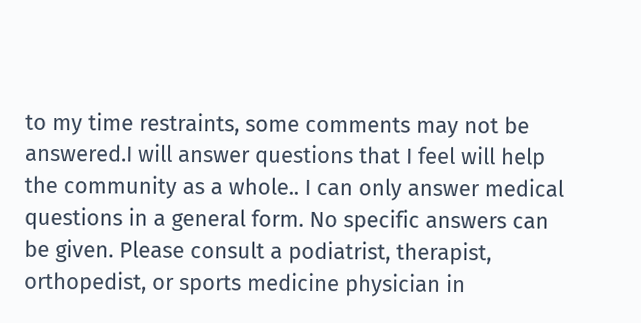to my time restraints, some comments may not be answered.I will answer questions that I feel will help the community as a whole.. I can only answer medical questions in a general form. No specific answers can be given. Please consult a podiatrist, therapist, orthopedist, or sports medicine physician in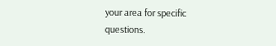your area for specific questions.